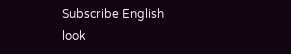Subscribe English
look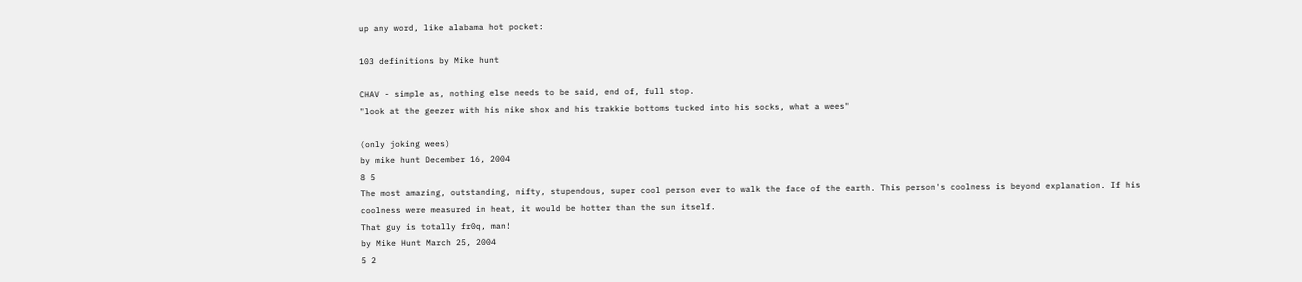up any word, like alabama hot pocket:

103 definitions by Mike hunt

CHAV - simple as, nothing else needs to be said, end of, full stop.
"look at the geezer with his nike shox and his trakkie bottoms tucked into his socks, what a wees"

(only joking wees)
by mike hunt December 16, 2004
8 5
The most amazing, outstanding, nifty, stupendous, super cool person ever to walk the face of the earth. This person's coolness is beyond explanation. If his coolness were measured in heat, it would be hotter than the sun itself.
That guy is totally fr0q, man!
by Mike Hunt March 25, 2004
5 2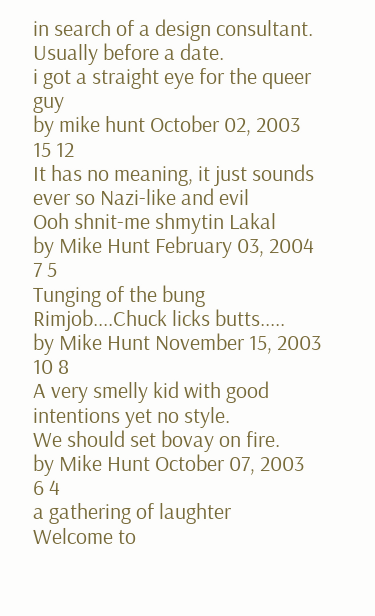in search of a design consultant. Usually before a date.
i got a straight eye for the queer guy
by mike hunt October 02, 2003
15 12
It has no meaning, it just sounds ever so Nazi-like and evil
Ooh shnit-me shmytin Lakal
by Mike Hunt February 03, 2004
7 5
Tunging of the bung
Rimjob....Chuck licks butts.....
by Mike Hunt November 15, 2003
10 8
A very smelly kid with good intentions yet no style.
We should set bovay on fire.
by Mike Hunt October 07, 2003
6 4
a gathering of laughter
Welcome to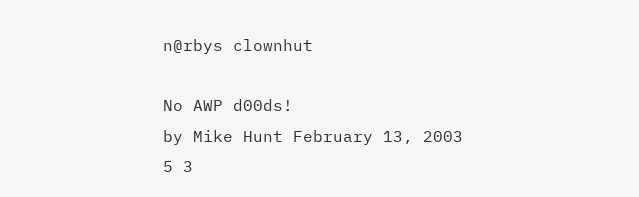n@rbys clownhut

No AWP d00ds!
by Mike Hunt February 13, 2003
5 3